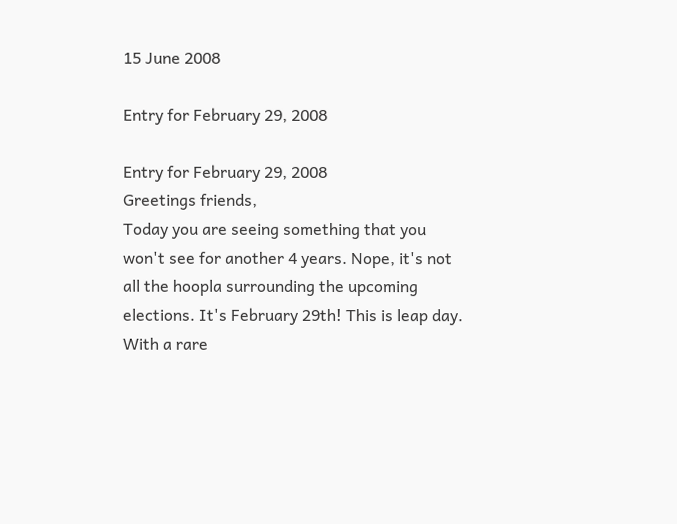15 June 2008

Entry for February 29, 2008

Entry for February 29, 2008
Greetings friends,
Today you are seeing something that you won't see for another 4 years. Nope, it's not all the hoopla surrounding the upcoming elections. It's February 29th! This is leap day. With a rare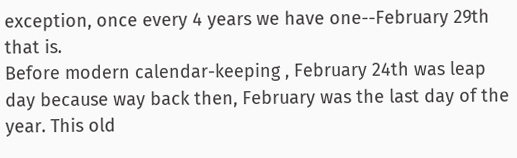exception, once every 4 years we have one--February 29th that is.
Before modern calendar-keeping , February 24th was leap day because way back then, February was the last day of the year. This old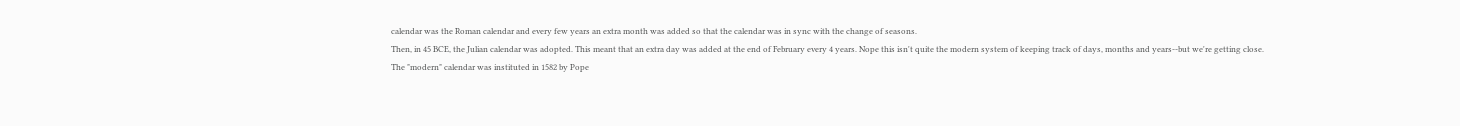calendar was the Roman calendar and every few years an extra month was added so that the calendar was in sync with the change of seasons.
Then, in 45 BCE, the Julian calendar was adopted. This meant that an extra day was added at the end of February every 4 years. Nope this isn't quite the modern system of keeping track of days, months and years--but we're getting close.
The "modern" calendar was instituted in 1582 by Pope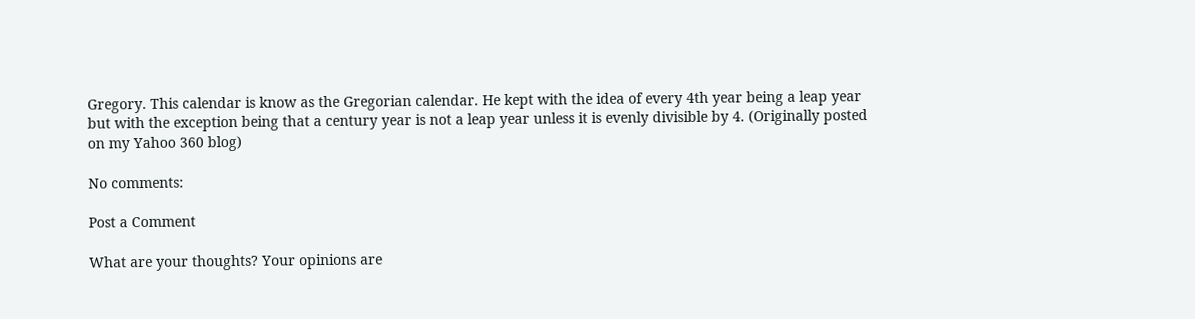Gregory. This calendar is know as the Gregorian calendar. He kept with the idea of every 4th year being a leap year but with the exception being that a century year is not a leap year unless it is evenly divisible by 4. (Originally posted on my Yahoo 360 blog)

No comments:

Post a Comment

What are your thoughts? Your opinions are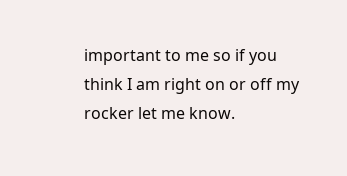important to me so if you think I am right on or off my rocker let me know.